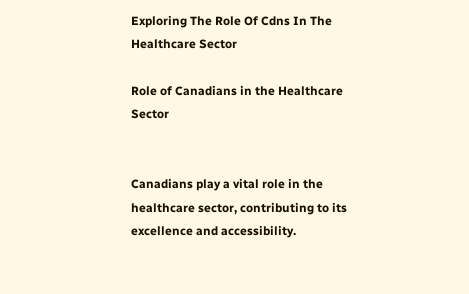Exploring The Role Of Cdns In The Healthcare Sector

Role of Canadians in the Healthcare Sector


Canadians play a vital role in the healthcare sector, contributing to its excellence and accessibility.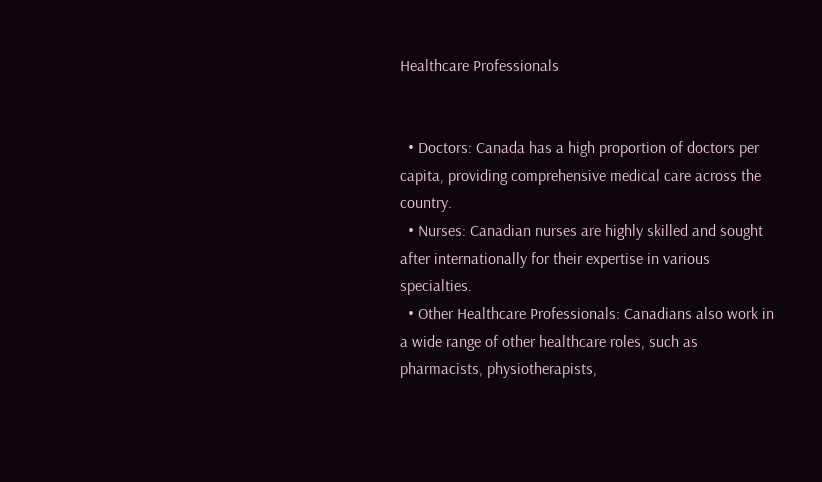Healthcare Professionals


  • Doctors: Canada has a high proportion of doctors per capita, providing comprehensive medical care across the country.
  • Nurses: Canadian nurses are highly skilled and sought after internationally for their expertise in various specialties.
  • Other Healthcare Professionals: Canadians also work in a wide range of other healthcare roles, such as pharmacists, physiotherapists,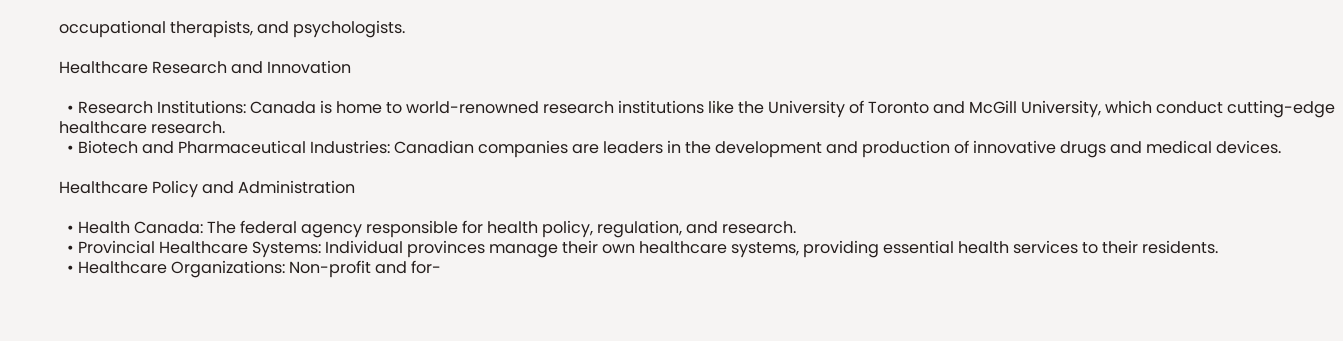occupational therapists, and psychologists.

Healthcare Research and Innovation

  • Research Institutions: Canada is home to world-renowned research institutions like the University of Toronto and McGill University, which conduct cutting-edge healthcare research.
  • Biotech and Pharmaceutical Industries: Canadian companies are leaders in the development and production of innovative drugs and medical devices.

Healthcare Policy and Administration

  • Health Canada: The federal agency responsible for health policy, regulation, and research.
  • Provincial Healthcare Systems: Individual provinces manage their own healthcare systems, providing essential health services to their residents.
  • Healthcare Organizations: Non-profit and for-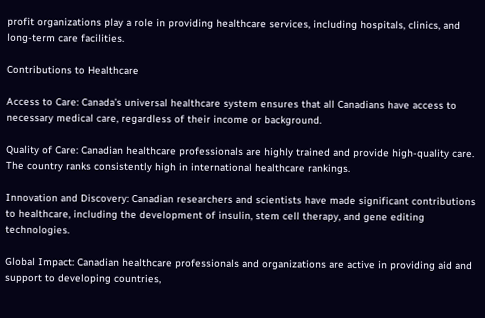profit organizations play a role in providing healthcare services, including hospitals, clinics, and long-term care facilities.

Contributions to Healthcare

Access to Care: Canada’s universal healthcare system ensures that all Canadians have access to necessary medical care, regardless of their income or background.

Quality of Care: Canadian healthcare professionals are highly trained and provide high-quality care. The country ranks consistently high in international healthcare rankings.

Innovation and Discovery: Canadian researchers and scientists have made significant contributions to healthcare, including the development of insulin, stem cell therapy, and gene editing technologies.

Global Impact: Canadian healthcare professionals and organizations are active in providing aid and support to developing countries,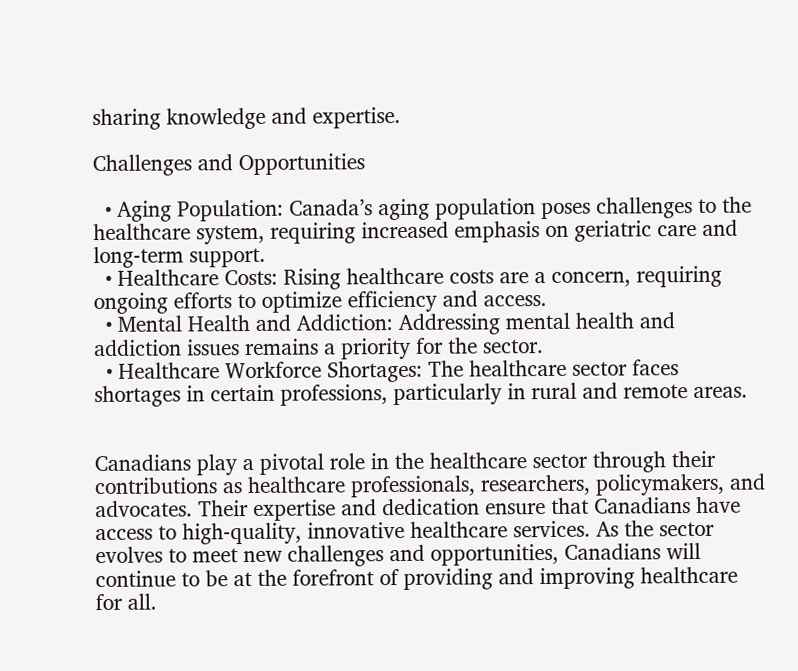sharing knowledge and expertise.

Challenges and Opportunities

  • Aging Population: Canada’s aging population poses challenges to the healthcare system, requiring increased emphasis on geriatric care and long-term support.
  • Healthcare Costs: Rising healthcare costs are a concern, requiring ongoing efforts to optimize efficiency and access.
  • Mental Health and Addiction: Addressing mental health and addiction issues remains a priority for the sector.
  • Healthcare Workforce Shortages: The healthcare sector faces shortages in certain professions, particularly in rural and remote areas.


Canadians play a pivotal role in the healthcare sector through their contributions as healthcare professionals, researchers, policymakers, and advocates. Their expertise and dedication ensure that Canadians have access to high-quality, innovative healthcare services. As the sector evolves to meet new challenges and opportunities, Canadians will continue to be at the forefront of providing and improving healthcare for all.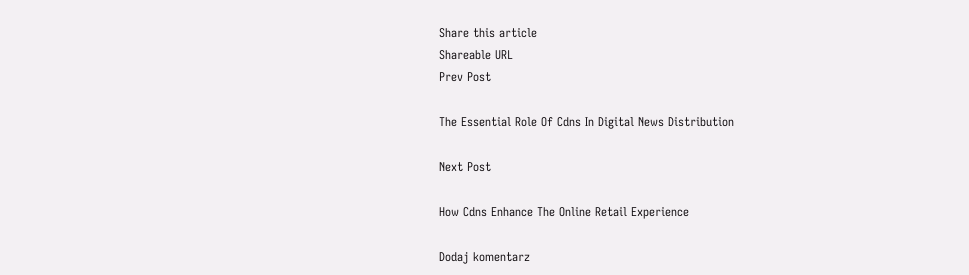Share this article
Shareable URL
Prev Post

The Essential Role Of Cdns In Digital News Distribution

Next Post

How Cdns Enhance The Online Retail Experience

Dodaj komentarz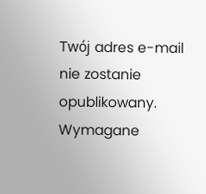Twój adres e-mail nie zostanie opublikowany. Wymagane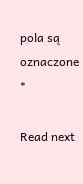pola są oznaczone *

Read next